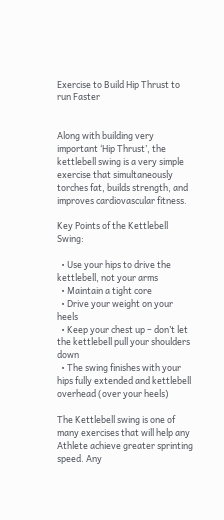Exercise to Build Hip Thrust to run Faster


Along with building very important ‘Hip Thrust’, the kettlebell swing is a very simple exercise that simultaneously torches fat, builds strength, and improves cardiovascular fitness.

Key Points of the Kettlebell Swing:

  • Use your hips to drive the kettlebell, not your arms
  • Maintain a tight core
  • Drive your weight on your heels
  • Keep your chest up – don’t let the kettlebell pull your shoulders down
  • The swing finishes with your hips fully extended and kettlebell overhead (over your heels)

The Kettlebell swing is one of many exercises that will help any Athlete achieve greater sprinting speed. Any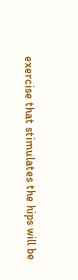exercise that stimulates the hips will be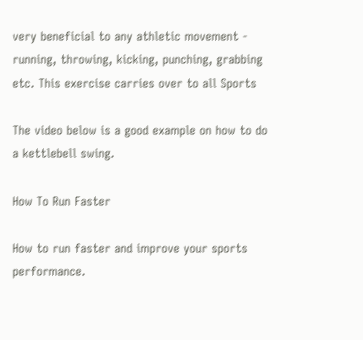very beneficial to any athletic movement - running, throwing, kicking, punching, grabbing etc. This exercise carries over to all Sports

The video below is a good example on how to do a kettlebell swing.

How To Run Faster

How to run faster and improve your sports performance.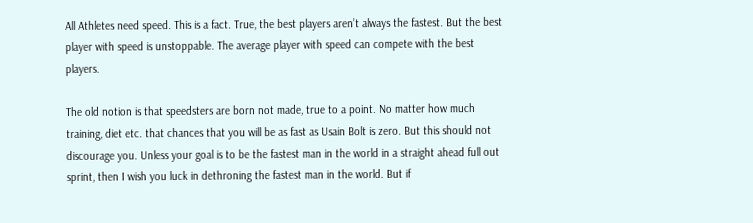All Athletes need speed. This is a fact. True, the best players aren’t always the fastest. But the best player with speed is unstoppable. The average player with speed can compete with the best players.

The old notion is that speedsters are born not made, true to a point. No matter how much training, diet etc. that chances that you will be as fast as Usain Bolt is zero. But this should not discourage you. Unless your goal is to be the fastest man in the world in a straight ahead full out sprint, then I wish you luck in dethroning the fastest man in the world. But if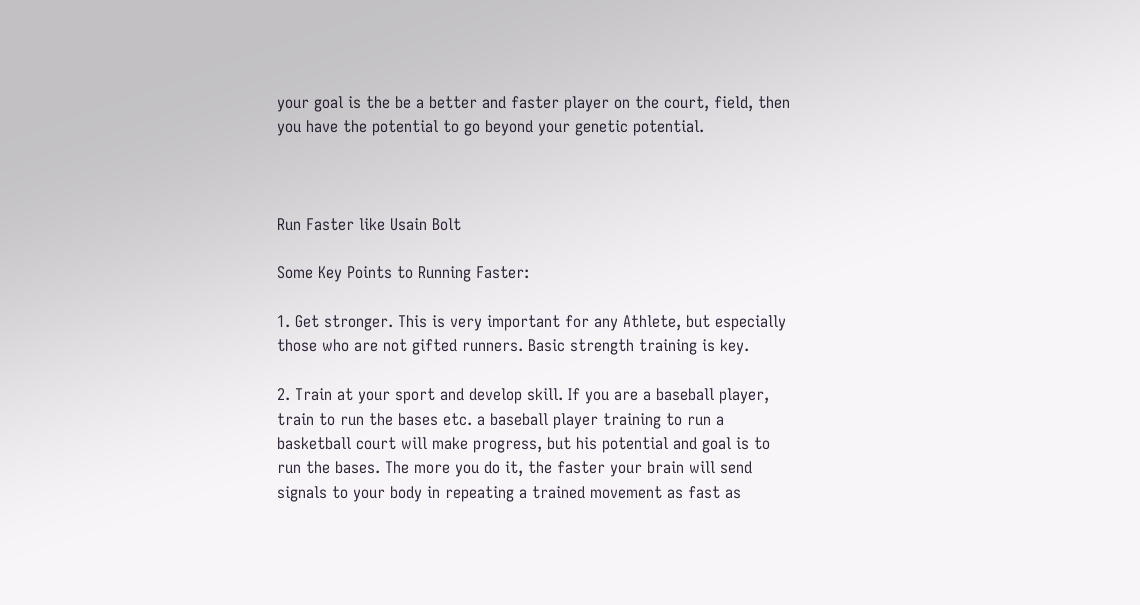your goal is the be a better and faster player on the court, field, then you have the potential to go beyond your genetic potential.



Run Faster like Usain Bolt

Some Key Points to Running Faster:

1. Get stronger. This is very important for any Athlete, but especially those who are not gifted runners. Basic strength training is key.

2. Train at your sport and develop skill. If you are a baseball player, train to run the bases etc. a baseball player training to run a basketball court will make progress, but his potential and goal is to run the bases. The more you do it, the faster your brain will send signals to your body in repeating a trained movement as fast as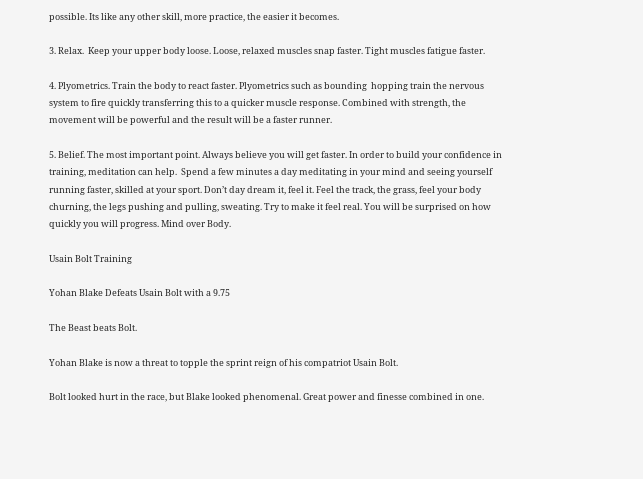possible. Its like any other skill, more practice, the easier it becomes.

3. Relax.  Keep your upper body loose. Loose, relaxed muscles snap faster. Tight muscles fatigue faster.

4. Plyometrics. Train the body to react faster. Plyometrics such as bounding  hopping train the nervous system to fire quickly transferring this to a quicker muscle response. Combined with strength, the movement will be powerful and the result will be a faster runner.

5. Belief. The most important point. Always believe you will get faster. In order to build your confidence in training, meditation can help.  Spend a few minutes a day meditating in your mind and seeing yourself running faster, skilled at your sport. Don’t day dream it, feel it. Feel the track, the grass, feel your body churning, the legs pushing and pulling, sweating. Try to make it feel real. You will be surprised on how quickly you will progress. Mind over Body.

Usain Bolt Training

Yohan Blake Defeats Usain Bolt with a 9.75

The Beast beats Bolt.

Yohan Blake is now a threat to topple the sprint reign of his compatriot Usain Bolt.

Bolt looked hurt in the race, but Blake looked phenomenal. Great power and finesse combined in one.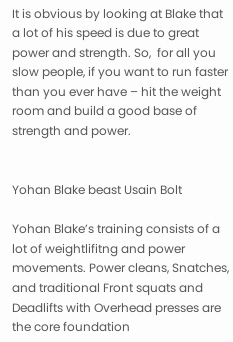It is obvious by looking at Blake that a lot of his speed is due to great power and strength. So,  for all you slow people, if you want to run faster than you ever have – hit the weight room and build a good base of strength and power.


Yohan Blake beast Usain Bolt

Yohan Blake’s training consists of a lot of weightlifitng and power movements. Power cleans, Snatches, and traditional Front squats and Deadlifts with Overhead presses are the core foundation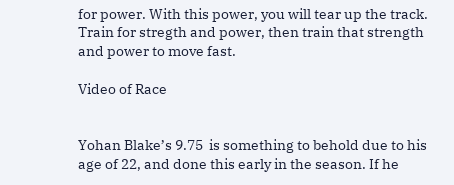for power. With this power, you will tear up the track. Train for stregth and power, then train that strength and power to move fast.

Video of Race


Yohan Blake’s 9.75  is something to behold due to his age of 22, and done this early in the season. If he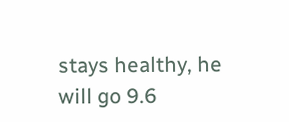stays healthy, he will go 9.6